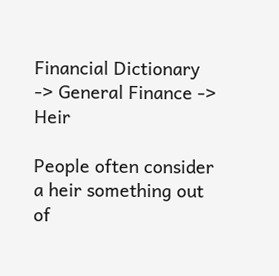Financial Dictionary -> General Finance -> Heir

People often consider a heir something out of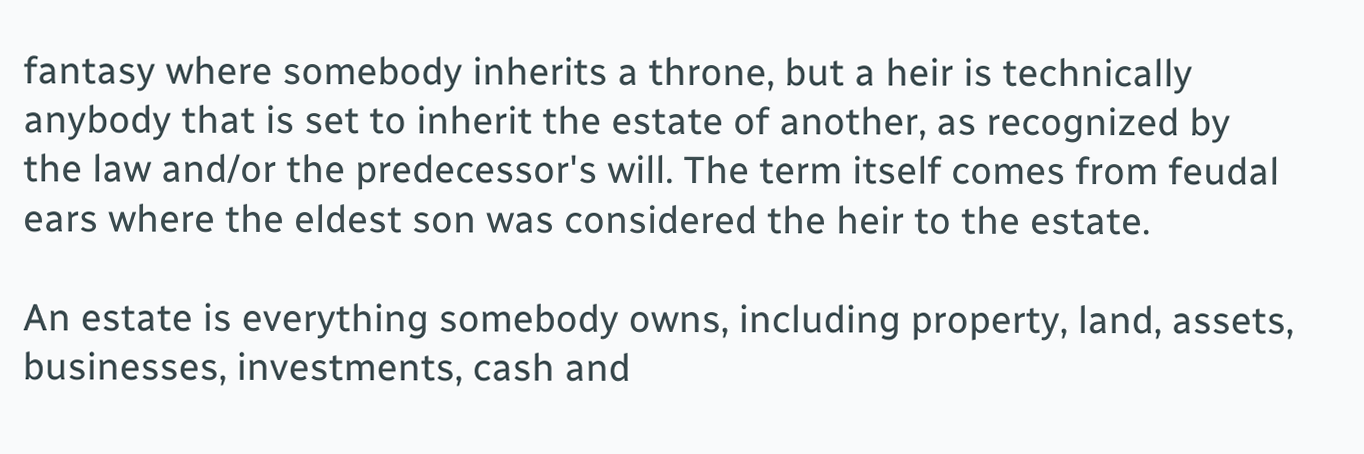fantasy where somebody inherits a throne, but a heir is technically anybody that is set to inherit the estate of another, as recognized by the law and/or the predecessor's will. The term itself comes from feudal ears where the eldest son was considered the heir to the estate.

An estate is everything somebody owns, including property, land, assets, businesses, investments, cash and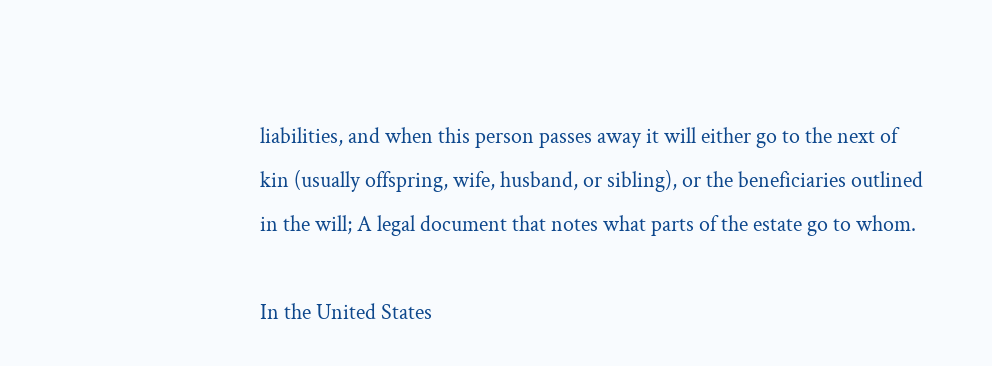liabilities, and when this person passes away it will either go to the next of kin (usually offspring, wife, husband, or sibling), or the beneficiaries outlined in the will; A legal document that notes what parts of the estate go to whom.

In the United States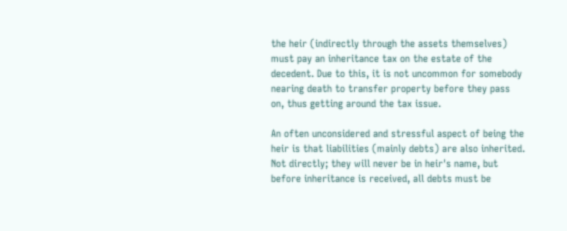the heir (indirectly through the assets themselves) must pay an inheritance tax on the estate of the decedent. Due to this, it is not uncommon for somebody nearing death to transfer property before they pass on, thus getting around the tax issue.

An often unconsidered and stressful aspect of being the heir is that liabilities (mainly debts) are also inherited. Not directly; they will never be in heir's name, but before inheritance is received, all debts must be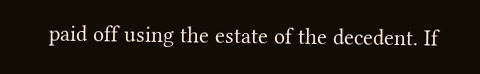paid off using the estate of the decedent. If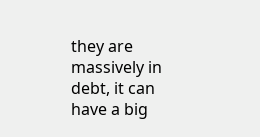they are massively in debt, it can have a big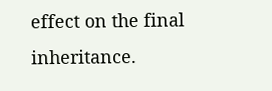effect on the final inheritance.